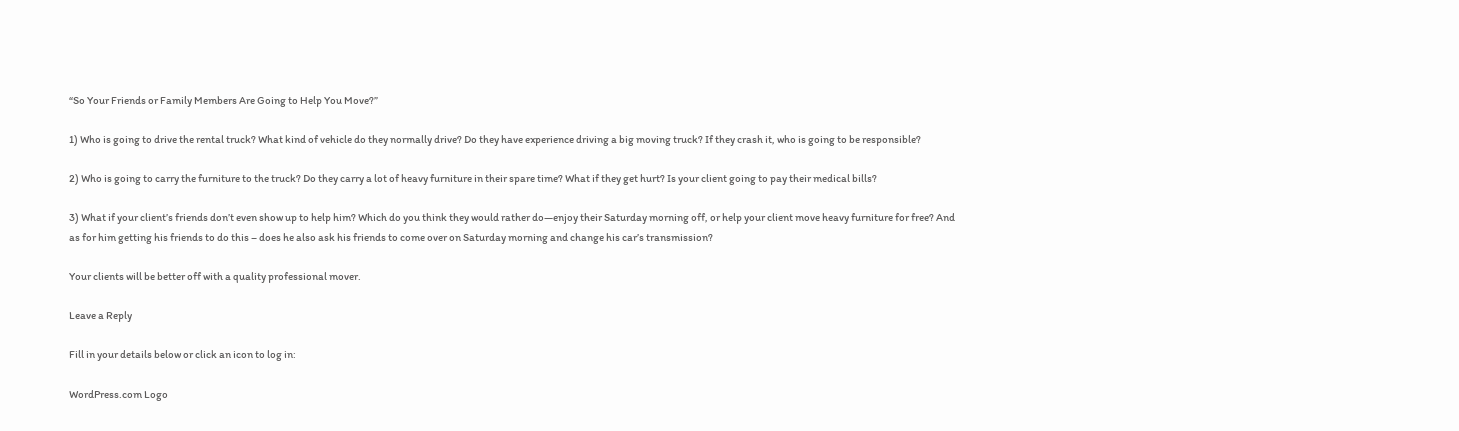“So Your Friends or Family Members Are Going to Help You Move?”

1) Who is going to drive the rental truck? What kind of vehicle do they normally drive? Do they have experience driving a big moving truck? If they crash it, who is going to be responsible?

2) Who is going to carry the furniture to the truck? Do they carry a lot of heavy furniture in their spare time? What if they get hurt? Is your client going to pay their medical bills?

3) What if your client’s friends don’t even show up to help him? Which do you think they would rather do—enjoy their Saturday morning off, or help your client move heavy furniture for free? And as for him getting his friends to do this – does he also ask his friends to come over on Saturday morning and change his car’s transmission?

Your clients will be better off with a quality professional mover.

Leave a Reply

Fill in your details below or click an icon to log in:

WordPress.com Logo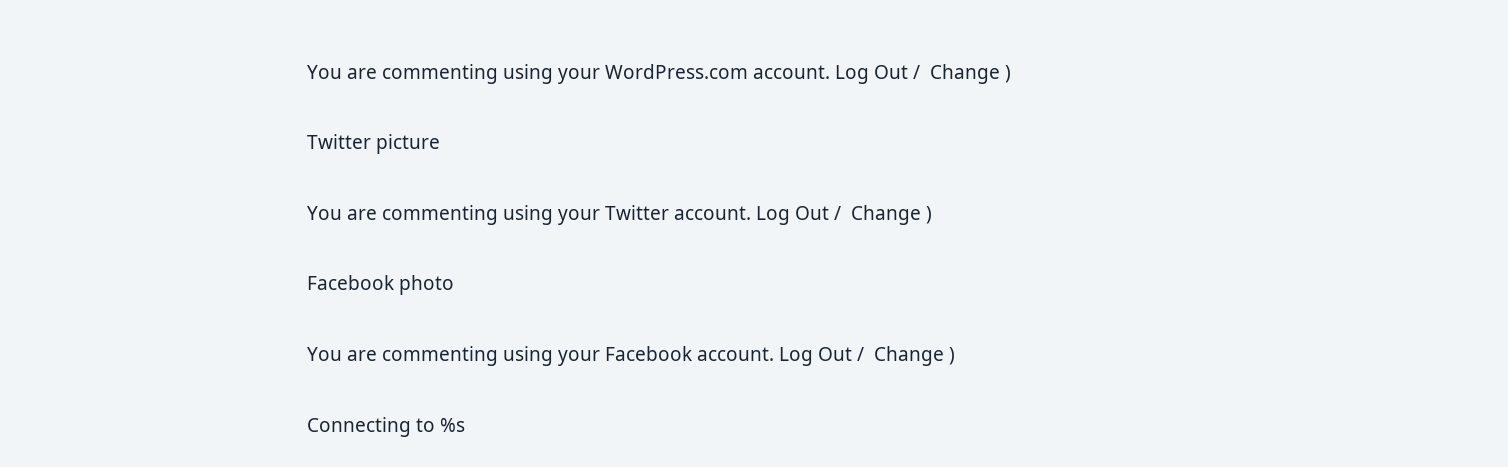You are commenting using your WordPress.com account. Log Out /  Change )

Twitter picture

You are commenting using your Twitter account. Log Out /  Change )

Facebook photo

You are commenting using your Facebook account. Log Out /  Change )

Connecting to %s